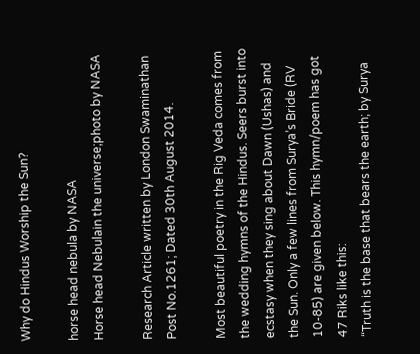Why do Hindus Worship the Sun?

horse head nebula by NASA
Horse head Nebulain the universe;photo by NASA

Research Article written by London Swaminathan
Post No.1261; Dated 30th August 2014.

Most beautiful poetry in the Rig Veda comes from the wedding hymns of the Hindus. Seers burst into ecstasy when they sing about Dawn (Ushas) and the Sun. Only a few lines from Surya’s Bride (RV 10-85) are given below. This hymn/poem has got 47 Riks like this:
“Truth is the base that bears the earth; by Surya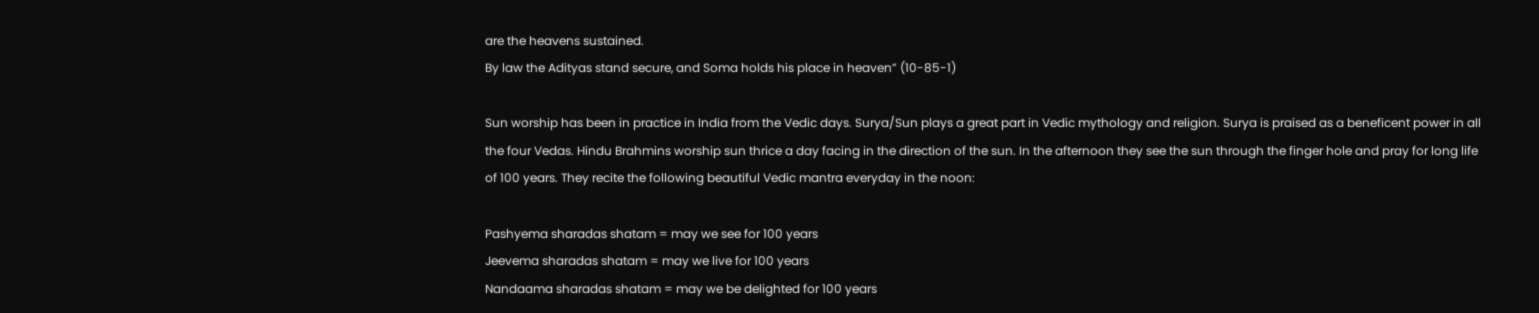are the heavens sustained.
By law the Adityas stand secure, and Soma holds his place in heaven” (10-85-1)

Sun worship has been in practice in India from the Vedic days. Surya/Sun plays a great part in Vedic mythology and religion. Surya is praised as a beneficent power in all the four Vedas. Hindu Brahmins worship sun thrice a day facing in the direction of the sun. In the afternoon they see the sun through the finger hole and pray for long life of 100 years. They recite the following beautiful Vedic mantra everyday in the noon:

Pashyema sharadas shatam = may we see for 100 years
Jeevema sharadas shatam = may we live for 100 years
Nandaama sharadas shatam = may we be delighted for 100 years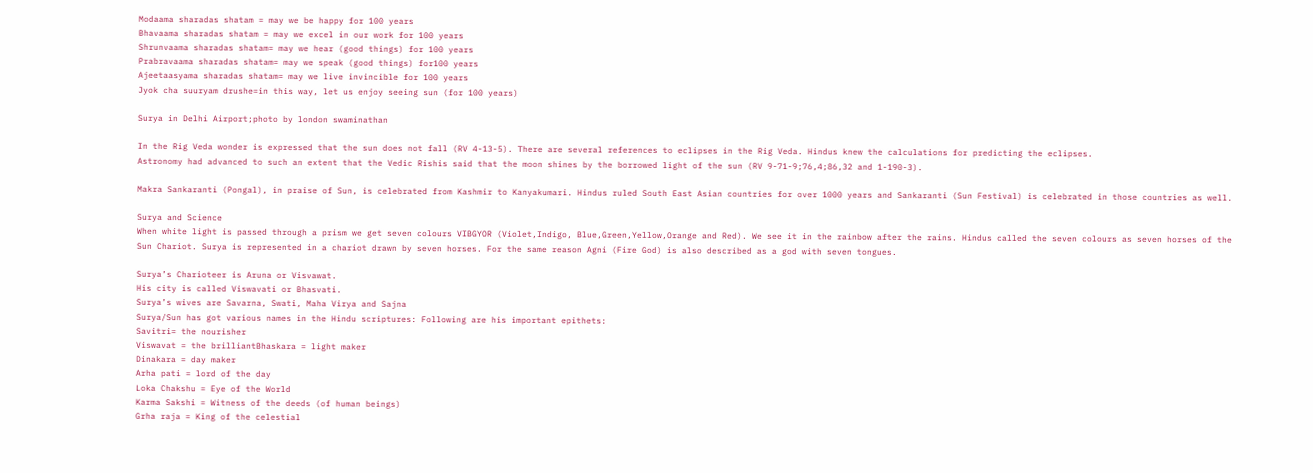Modaama sharadas shatam = may we be happy for 100 years
Bhavaama sharadas shatam = may we excel in our work for 100 years
Shrunvaama sharadas shatam= may we hear (good things) for 100 years
Prabravaama sharadas shatam= may we speak (good things) for100 years
Ajeetaasyama sharadas shatam= may we live invincible for 100 years
Jyok cha suuryam drushe=in this way, let us enjoy seeing sun (for 100 years)

Surya in Delhi Airport;photo by london swaminathan

In the Rig Veda wonder is expressed that the sun does not fall (RV 4-13-5). There are several references to eclipses in the Rig Veda. Hindus knew the calculations for predicting the eclipses.
Astronomy had advanced to such an extent that the Vedic Rishis said that the moon shines by the borrowed light of the sun (RV 9-71-9;76,4;86,32 and 1-190-3).

Makra Sankaranti (Pongal), in praise of Sun, is celebrated from Kashmir to Kanyakumari. Hindus ruled South East Asian countries for over 1000 years and Sankaranti (Sun Festival) is celebrated in those countries as well.

Surya and Science
When white light is passed through a prism we get seven colours VIBGYOR (Violet,Indigo, Blue,Green,Yellow,Orange and Red). We see it in the rainbow after the rains. Hindus called the seven colours as seven horses of the Sun Chariot. Surya is represented in a chariot drawn by seven horses. For the same reason Agni (Fire God) is also described as a god with seven tongues.

Surya’s Charioteer is Aruna or Visvawat.
His city is called Viswavati or Bhasvati.
Surya’s wives are Savarna, Swati, Maha Virya and Sajna
Surya/Sun has got various names in the Hindu scriptures: Following are his important epithets:
Savitri= the nourisher
Viswavat = the brilliantBhaskara = light maker
Dinakara = day maker
Arha pati = lord of the day
Loka Chakshu = Eye of the World
Karma Sakshi = Witness of the deeds (of human beings)
Grha raja = King of the celestial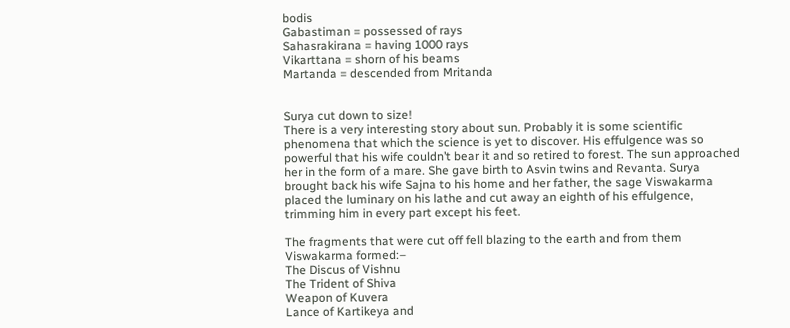bodis
Gabastiman = possessed of rays
Sahasrakirana = having 1000 rays
Vikarttana = shorn of his beams
Martanda = descended from Mritanda


Surya cut down to size!
There is a very interesting story about sun. Probably it is some scientific phenomena that which the science is yet to discover. His effulgence was so powerful that his wife couldn’t bear it and so retired to forest. The sun approached her in the form of a mare. She gave birth to Asvin twins and Revanta. Surya brought back his wife Sajna to his home and her father, the sage Viswakarma placed the luminary on his lathe and cut away an eighth of his effulgence, trimming him in every part except his feet.

The fragments that were cut off fell blazing to the earth and from them Viswakarma formed:–
The Discus of Vishnu
The Trident of Shiva
Weapon of Kuvera
Lance of Kartikeya and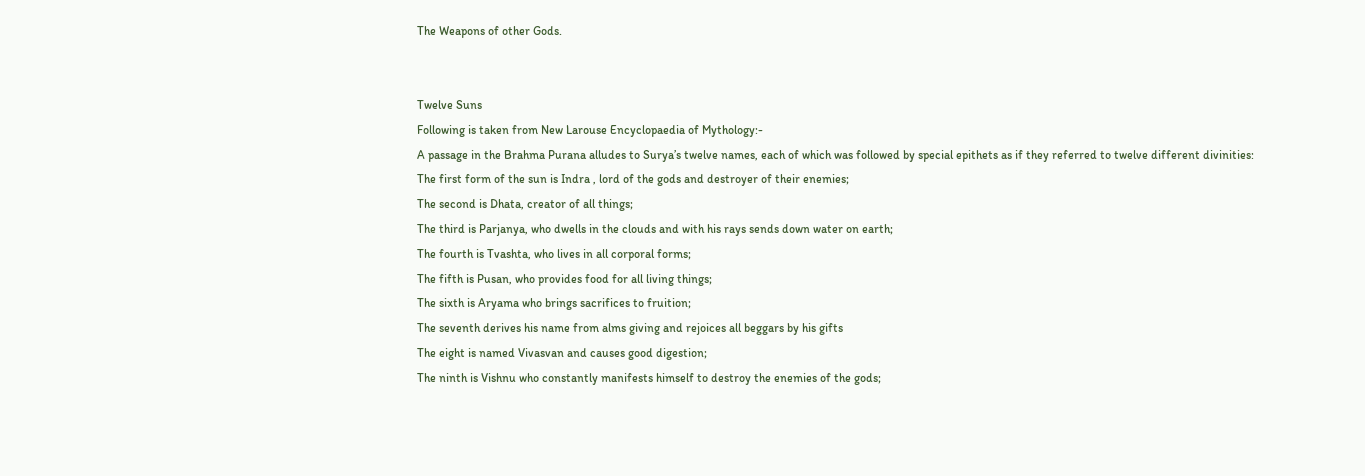The Weapons of other Gods.


Twelve Suns
Following is taken from New Larouse Encyclopaedia of Mythology:-
A passage in the Brahma Purana alludes to Surya’s twelve names, each of which was followed by special epithets as if they referred to twelve different divinities:
The first form of the sun is Indra , lord of the gods and destroyer of their enemies;
The second is Dhata, creator of all things;
The third is Parjanya, who dwells in the clouds and with his rays sends down water on earth;
The fourth is Tvashta, who lives in all corporal forms;
The fifth is Pusan, who provides food for all living things;
The sixth is Aryama who brings sacrifices to fruition;
The seventh derives his name from alms giving and rejoices all beggars by his gifts
The eight is named Vivasvan and causes good digestion;
The ninth is Vishnu who constantly manifests himself to destroy the enemies of the gods;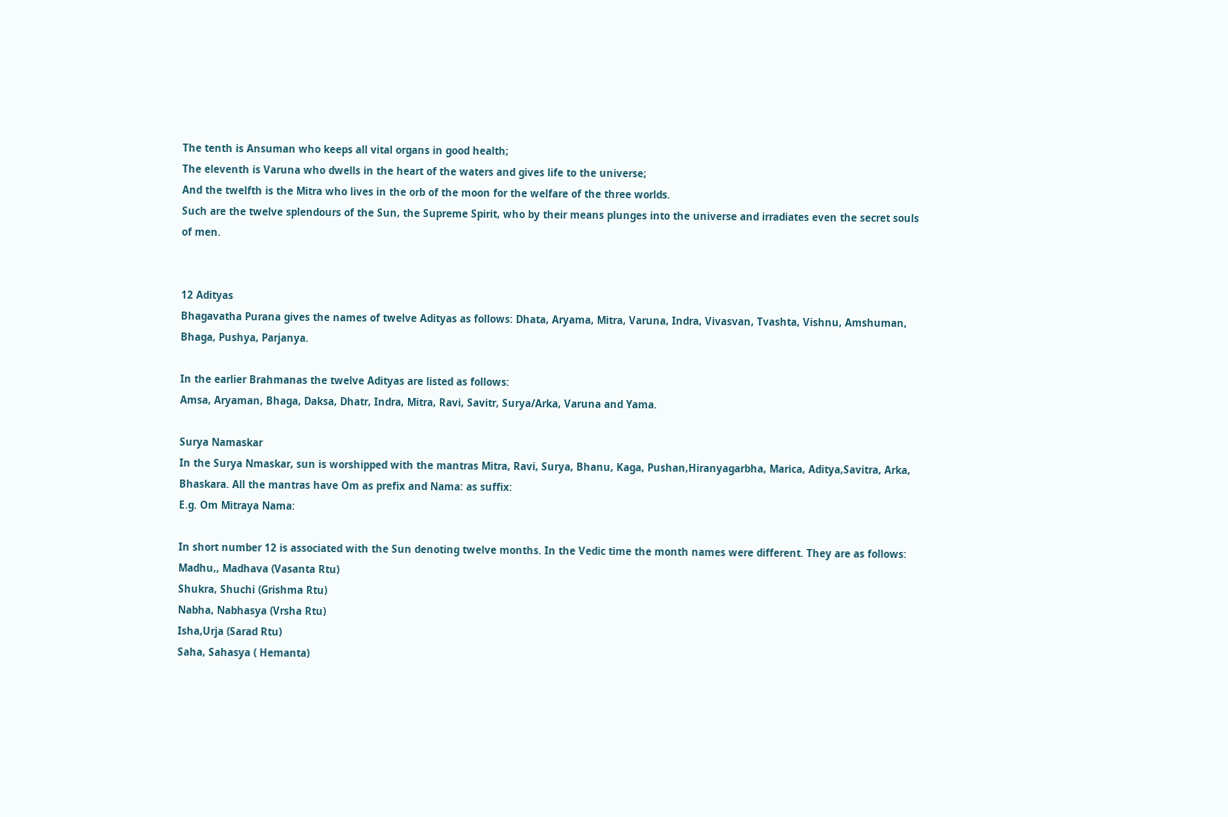The tenth is Ansuman who keeps all vital organs in good health;
The eleventh is Varuna who dwells in the heart of the waters and gives life to the universe;
And the twelfth is the Mitra who lives in the orb of the moon for the welfare of the three worlds.
Such are the twelve splendours of the Sun, the Supreme Spirit, who by their means plunges into the universe and irradiates even the secret souls of men.


12 Adityas
Bhagavatha Purana gives the names of twelve Adityas as follows: Dhata, Aryama, Mitra, Varuna, Indra, Vivasvan, Tvashta, Vishnu, Amshuman, Bhaga, Pushya, Parjanya.

In the earlier Brahmanas the twelve Adityas are listed as follows:
Amsa, Aryaman, Bhaga, Daksa, Dhatr, Indra, Mitra, Ravi, Savitr, Surya/Arka, Varuna and Yama.

Surya Namaskar
In the Surya Nmaskar, sun is worshipped with the mantras Mitra, Ravi, Surya, Bhanu, Kaga, Pushan,Hiranyagarbha, Marica, Aditya,Savitra, Arka, Bhaskara. All the mantras have Om as prefix and Nama: as suffix:
E.g. Om Mitraya Nama:

In short number 12 is associated with the Sun denoting twelve months. In the Vedic time the month names were different. They are as follows:
Madhu,, Madhava (Vasanta Rtu)
Shukra, Shuchi (Grishma Rtu)
Nabha, Nabhasya (Vrsha Rtu)
Isha,Urja (Sarad Rtu)
Saha, Sahasya ( Hemanta)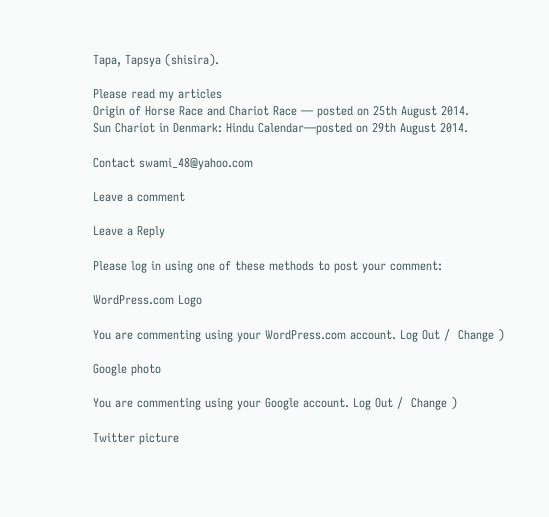Tapa, Tapsya (shisira).

Please read my articles
Origin of Horse Race and Chariot Race — posted on 25th August 2014.
Sun Chariot in Denmark: Hindu Calendar—posted on 29th August 2014.

Contact swami_48@yahoo.com

Leave a comment

Leave a Reply

Please log in using one of these methods to post your comment:

WordPress.com Logo

You are commenting using your WordPress.com account. Log Out /  Change )

Google photo

You are commenting using your Google account. Log Out /  Change )

Twitter picture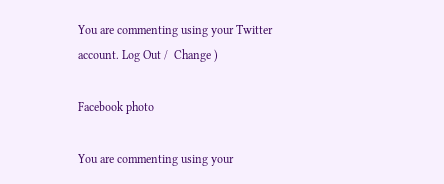You are commenting using your Twitter account. Log Out /  Change )

Facebook photo

You are commenting using your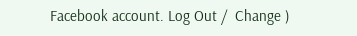Facebook account. Log Out /  Change )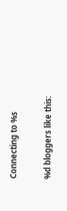Connecting to %s

%d bloggers like this: